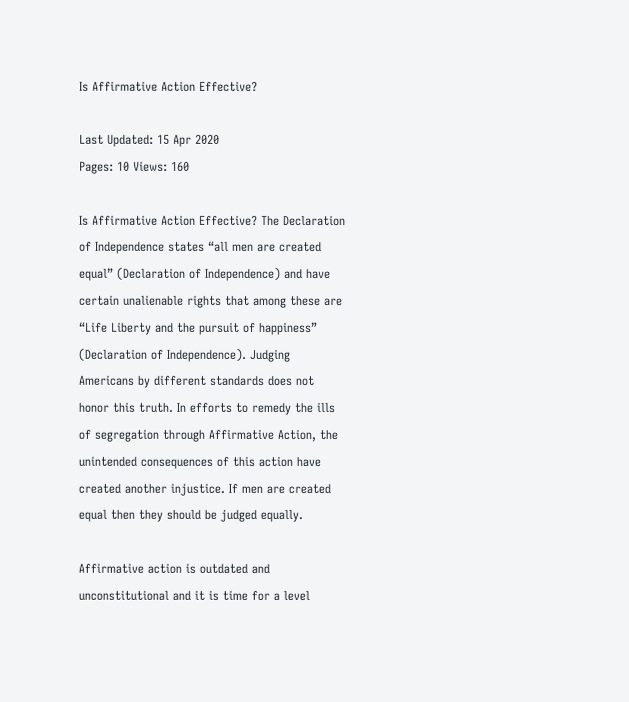Is Affirmative Action Effective?

Last Updated: 15 Apr 2020
Pages: 10 Views: 160

Is Affirmative Action Effective? The Declaration of Independence states “all men are created equal” (Declaration of Independence) and have certain unalienable rights that among these are “Life Liberty and the pursuit of happiness” (Declaration of Independence). Judging Americans by different standards does not honor this truth. In efforts to remedy the ills of segregation through Affirmative Action, the unintended consequences of this action have created another injustice. If men are created equal then they should be judged equally.

Affirmative action is outdated and unconstitutional and it is time for a level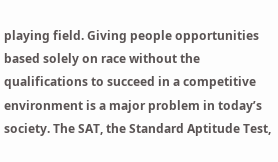playing field. Giving people opportunities based solely on race without the qualifications to succeed in a competitive environment is a major problem in today’s society. The SAT, the Standard Aptitude Test,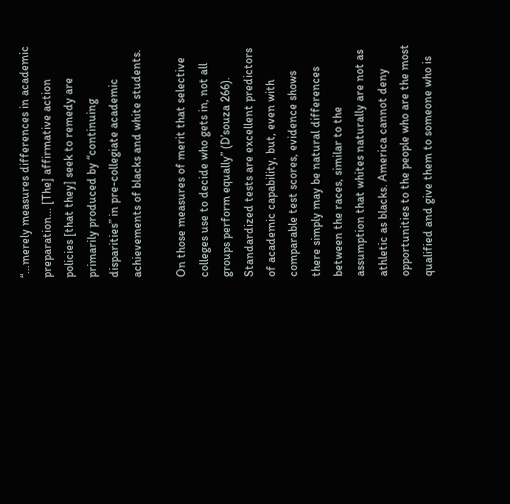“…merely measures differences in academic preparation... [The] affirmative action policies [that they] seek to remedy are primarily produced by “continuing disparities” in pre-collegiate academic achievements of blacks and white students.

On those measures of merit that selective colleges use to decide who gets in, not all groups perform equally” (D’souza 266). Standardized tests are excellent predictors of academic capability, but, even with comparable test scores, evidence shows there simply may be natural differences between the races, similar to the assumption that whites naturally are not as athletic as blacks. America cannot deny opportunities to the people who are the most qualified and give them to someone who is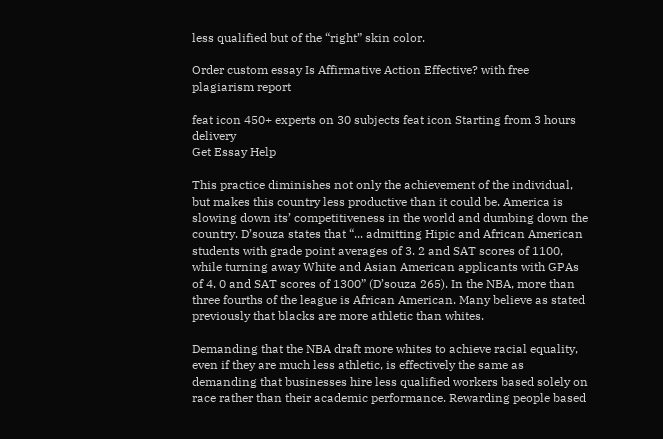less qualified but of the “right” skin color.

Order custom essay Is Affirmative Action Effective? with free plagiarism report

feat icon 450+ experts on 30 subjects feat icon Starting from 3 hours delivery
Get Essay Help

This practice diminishes not only the achievement of the individual, but makes this country less productive than it could be. America is slowing down its’ competitiveness in the world and dumbing down the country. D’souza states that “... admitting Hipic and African American students with grade point averages of 3. 2 and SAT scores of 1100, while turning away White and Asian American applicants with GPAs of 4. 0 and SAT scores of 1300” (D’souza 265). In the NBA, more than three fourths of the league is African American. Many believe as stated previously that blacks are more athletic than whites.

Demanding that the NBA draft more whites to achieve racial equality, even if they are much less athletic, is effectively the same as demanding that businesses hire less qualified workers based solely on race rather than their academic performance. Rewarding people based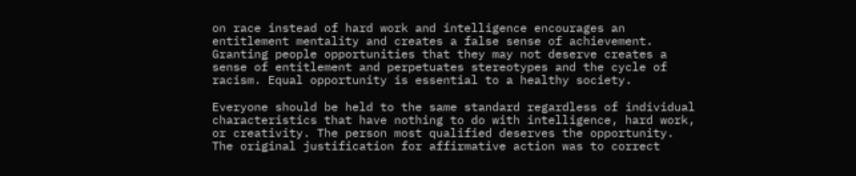on race instead of hard work and intelligence encourages an entitlement mentality and creates a false sense of achievement. Granting people opportunities that they may not deserve creates a sense of entitlement and perpetuates stereotypes and the cycle of racism. Equal opportunity is essential to a healthy society.

Everyone should be held to the same standard regardless of individual characteristics that have nothing to do with intelligence, hard work, or creativity. The person most qualified deserves the opportunity. The original justification for affirmative action was to correct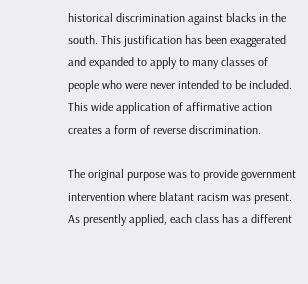historical discrimination against blacks in the south. This justification has been exaggerated and expanded to apply to many classes of people who were never intended to be included. This wide application of affirmative action creates a form of reverse discrimination.

The original purpose was to provide government intervention where blatant racism was present. As presently applied, each class has a different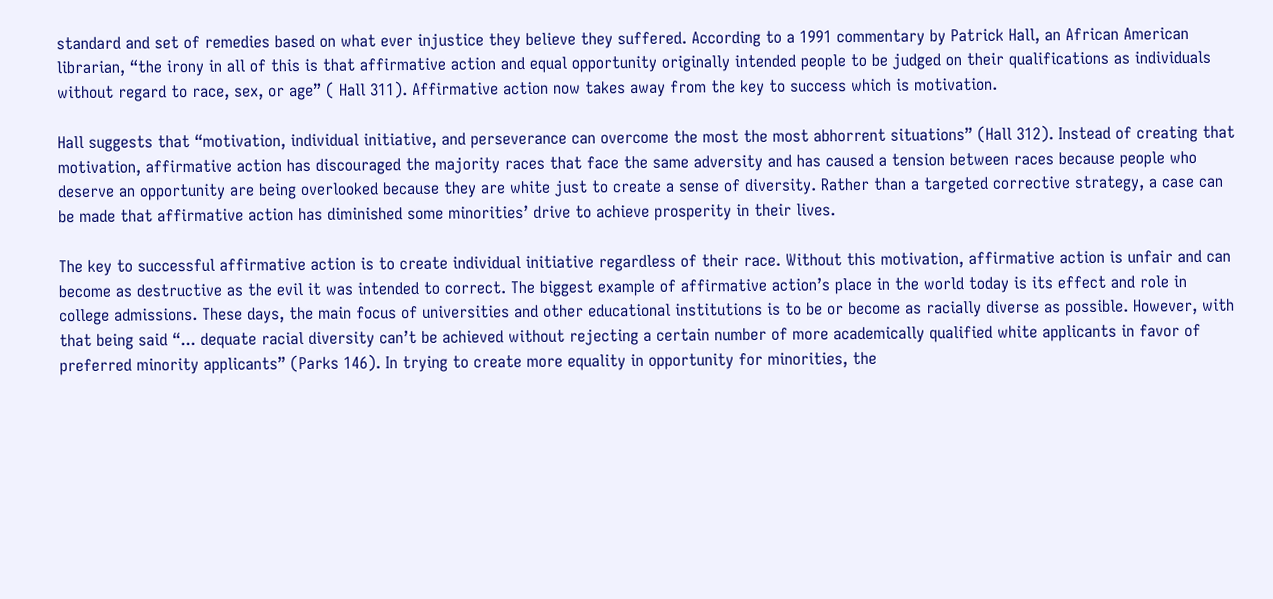standard and set of remedies based on what ever injustice they believe they suffered. According to a 1991 commentary by Patrick Hall, an African American librarian, “the irony in all of this is that affirmative action and equal opportunity originally intended people to be judged on their qualifications as individuals without regard to race, sex, or age” ( Hall 311). Affirmative action now takes away from the key to success which is motivation.

Hall suggests that “motivation, individual initiative, and perseverance can overcome the most the most abhorrent situations” (Hall 312). Instead of creating that motivation, affirmative action has discouraged the majority races that face the same adversity and has caused a tension between races because people who deserve an opportunity are being overlooked because they are white just to create a sense of diversity. Rather than a targeted corrective strategy, a case can be made that affirmative action has diminished some minorities’ drive to achieve prosperity in their lives.

The key to successful affirmative action is to create individual initiative regardless of their race. Without this motivation, affirmative action is unfair and can become as destructive as the evil it was intended to correct. The biggest example of affirmative action’s place in the world today is its effect and role in college admissions. These days, the main focus of universities and other educational institutions is to be or become as racially diverse as possible. However, with that being said “... dequate racial diversity can’t be achieved without rejecting a certain number of more academically qualified white applicants in favor of preferred minority applicants” (Parks 146). In trying to create more equality in opportunity for minorities, the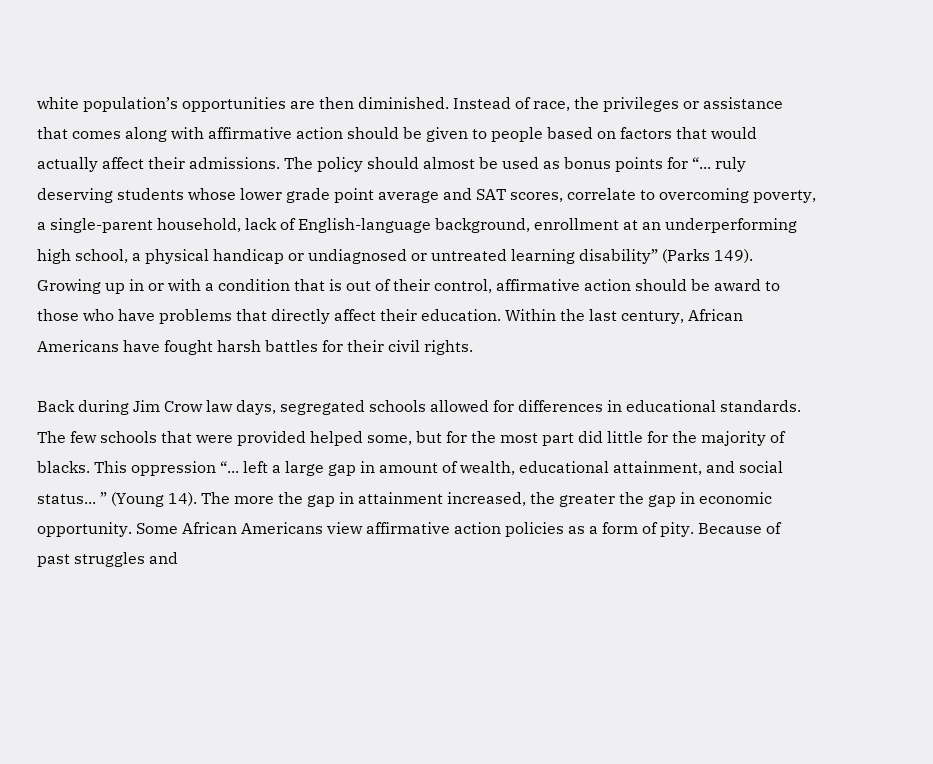white population’s opportunities are then diminished. Instead of race, the privileges or assistance that comes along with affirmative action should be given to people based on factors that would actually affect their admissions. The policy should almost be used as bonus points for “... ruly deserving students whose lower grade point average and SAT scores, correlate to overcoming poverty, a single-parent household, lack of English-language background, enrollment at an underperforming high school, a physical handicap or undiagnosed or untreated learning disability” (Parks 149). Growing up in or with a condition that is out of their control, affirmative action should be award to those who have problems that directly affect their education. Within the last century, African Americans have fought harsh battles for their civil rights.

Back during Jim Crow law days, segregated schools allowed for differences in educational standards. The few schools that were provided helped some, but for the most part did little for the majority of blacks. This oppression “... left a large gap in amount of wealth, educational attainment, and social status... ” (Young 14). The more the gap in attainment increased, the greater the gap in economic opportunity. Some African Americans view affirmative action policies as a form of pity. Because of past struggles and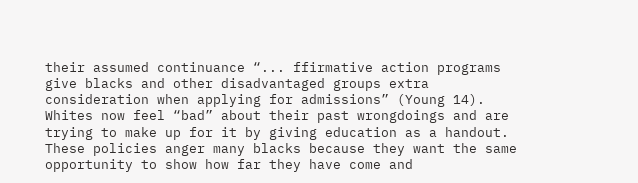their assumed continuance “... ffirmative action programs give blacks and other disadvantaged groups extra consideration when applying for admissions” (Young 14). Whites now feel “bad” about their past wrongdoings and are trying to make up for it by giving education as a handout. These policies anger many blacks because they want the same opportunity to show how far they have come and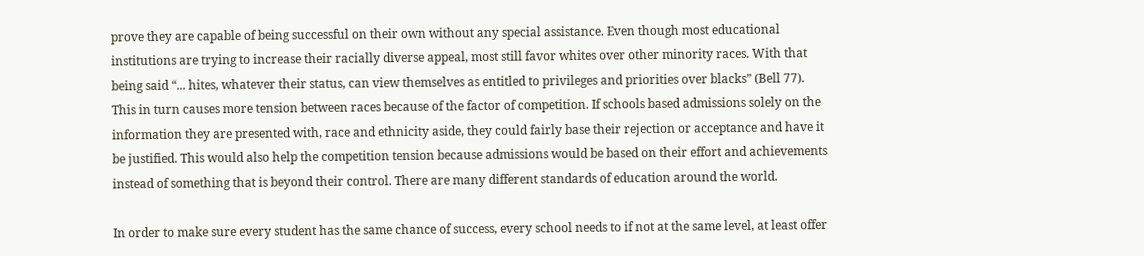prove they are capable of being successful on their own without any special assistance. Even though most educational institutions are trying to increase their racially diverse appeal, most still favor whites over other minority races. With that being said “... hites, whatever their status, can view themselves as entitled to privileges and priorities over blacks” (Bell 77). This in turn causes more tension between races because of the factor of competition. If schools based admissions solely on the information they are presented with, race and ethnicity aside, they could fairly base their rejection or acceptance and have it be justified. This would also help the competition tension because admissions would be based on their effort and achievements instead of something that is beyond their control. There are many different standards of education around the world.

In order to make sure every student has the same chance of success, every school needs to if not at the same level, at least offer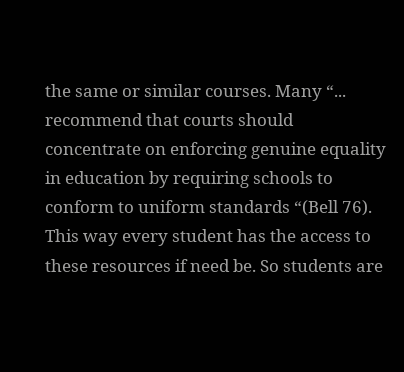the same or similar courses. Many “... recommend that courts should concentrate on enforcing genuine equality in education by requiring schools to conform to uniform standards “(Bell 76). This way every student has the access to these resources if need be. So students are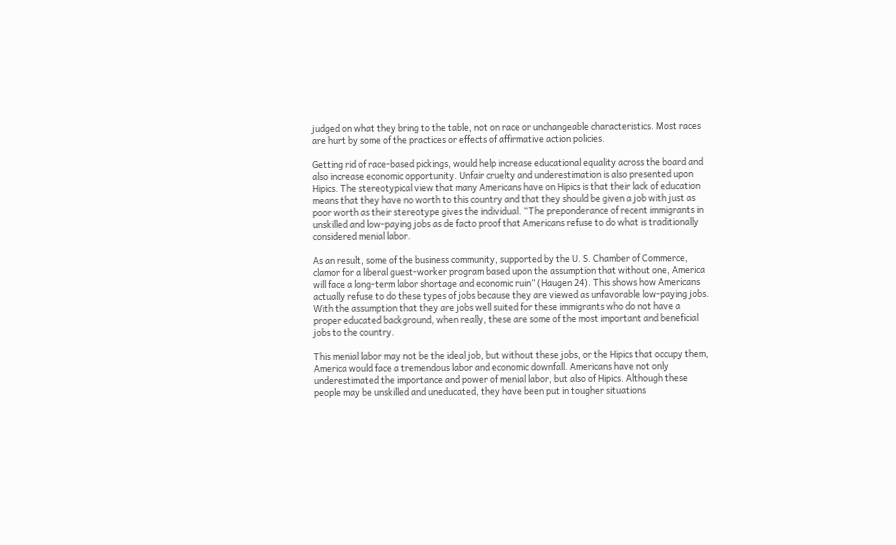judged on what they bring to the table, not on race or unchangeable characteristics. Most races are hurt by some of the practices or effects of affirmative action policies.

Getting rid of race-based pickings, would help increase educational equality across the board and also increase economic opportunity. Unfair cruelty and underestimation is also presented upon Hipics. The stereotypical view that many Americans have on Hipics is that their lack of education means that they have no worth to this country and that they should be given a job with just as poor worth as their stereotype gives the individual. “The preponderance of recent immigrants in unskilled and low-paying jobs as de facto proof that Americans refuse to do what is traditionally considered menial labor.

As an result, some of the business community, supported by the U. S. Chamber of Commerce, clamor for a liberal guest-worker program based upon the assumption that without one, America will face a long-term labor shortage and economic ruin” (Haugen 24). This shows how Americans actually refuse to do these types of jobs because they are viewed as unfavorable low-paying jobs. With the assumption that they are jobs well suited for these immigrants who do not have a proper educated background, when really, these are some of the most important and beneficial jobs to the country.

This menial labor may not be the ideal job, but without these jobs, or the Hipics that occupy them, America would face a tremendous labor and economic downfall. Americans have not only underestimated the importance and power of menial labor, but also of Hipics. Although these people may be unskilled and uneducated, they have been put in tougher situations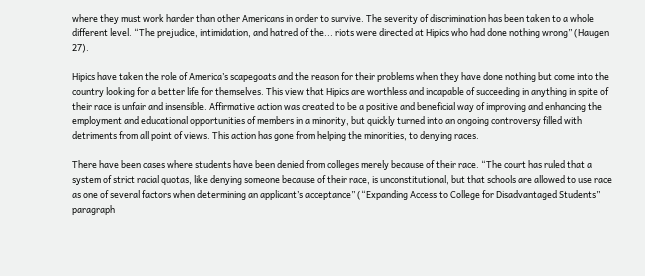where they must work harder than other Americans in order to survive. The severity of discrimination has been taken to a whole different level. “The prejudice, intimidation, and hatred of the... riots were directed at Hipics who had done nothing wrong” (Haugen 27).

Hipics have taken the role of America’s scapegoats and the reason for their problems when they have done nothing but come into the country looking for a better life for themselves. This view that Hipics are worthless and incapable of succeeding in anything in spite of their race is unfair and insensible. Affirmative action was created to be a positive and beneficial way of improving and enhancing the employment and educational opportunities of members in a minority, but quickly turned into an ongoing controversy filled with detriments from all point of views. This action has gone from helping the minorities, to denying races.

There have been cases where students have been denied from colleges merely because of their race. “The court has ruled that a system of strict racial quotas, like denying someone because of their race, is unconstitutional, but that schools are allowed to use race as one of several factors when determining an applicant’s acceptance” (“Expanding Access to College for Disadvantaged Students” paragraph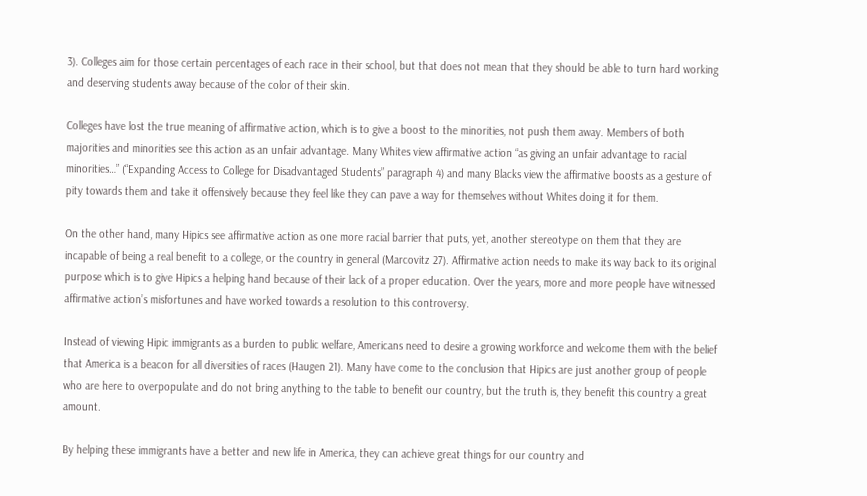3). Colleges aim for those certain percentages of each race in their school, but that does not mean that they should be able to turn hard working and deserving students away because of the color of their skin.

Colleges have lost the true meaning of affirmative action, which is to give a boost to the minorities, not push them away. Members of both majorities and minorities see this action as an unfair advantage. Many Whites view affirmative action “as giving an unfair advantage to racial minorities…” (“Expanding Access to College for Disadvantaged Students” paragraph 4) and many Blacks view the affirmative boosts as a gesture of pity towards them and take it offensively because they feel like they can pave a way for themselves without Whites doing it for them.

On the other hand, many Hipics see affirmative action as one more racial barrier that puts, yet, another stereotype on them that they are incapable of being a real benefit to a college, or the country in general (Marcovitz 27). Affirmative action needs to make its way back to its original purpose which is to give Hipics a helping hand because of their lack of a proper education. Over the years, more and more people have witnessed affirmative action’s misfortunes and have worked towards a resolution to this controversy.

Instead of viewing Hipic immigrants as a burden to public welfare, Americans need to desire a growing workforce and welcome them with the belief that America is a beacon for all diversities of races (Haugen 21). Many have come to the conclusion that Hipics are just another group of people who are here to overpopulate and do not bring anything to the table to benefit our country, but the truth is, they benefit this country a great amount.

By helping these immigrants have a better and new life in America, they can achieve great things for our country and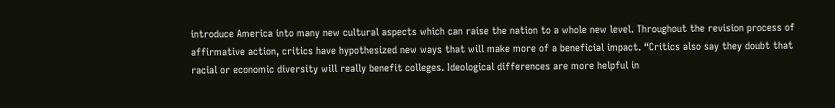introduce America into many new cultural aspects which can raise the nation to a whole new level. Throughout the revision process of affirmative action, critics have hypothesized new ways that will make more of a beneficial impact. “Critics also say they doubt that racial or economic diversity will really benefit colleges. Ideological differences are more helpful in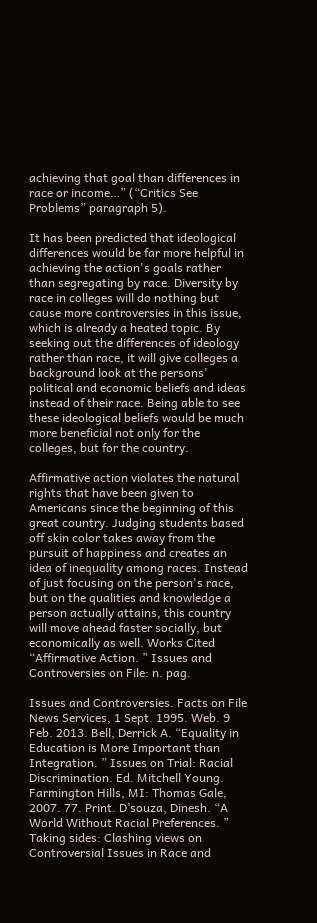achieving that goal than differences in race or income…” (“Critics See Problems” paragraph 5).

It has been predicted that ideological differences would be far more helpful in achieving the action's goals rather than segregating by race. Diversity by race in colleges will do nothing but cause more controversies in this issue, which is already a heated topic. By seeking out the differences of ideology rather than race, it will give colleges a background look at the persons’ political and economic beliefs and ideas instead of their race. Being able to see these ideological beliefs would be much more beneficial not only for the colleges, but for the country.

Affirmative action violates the natural rights that have been given to Americans since the beginning of this great country. Judging students based off skin color takes away from the pursuit of happiness and creates an idea of inequality among races. Instead of just focusing on the person's race, but on the qualities and knowledge a person actually attains, this country will move ahead faster socially, but economically as well. Works Cited “Affirmative Action. ” Issues and Controversies on File: n. pag.

Issues and Controversies. Facts on File News Services, 1 Sept. 1995. Web. 9 Feb. 2013. Bell, Derrick A. “Equality in Education is More Important than Integration. ” Issues on Trial: Racial Discrimination. Ed. Mitchell Young. Farmington Hills, MI: Thomas Gale, 2007. 77. Print. D’souza, Dinesh. “A World Without Racial Preferences. ” Taking sides: Clashing views on Controversial Issues in Race and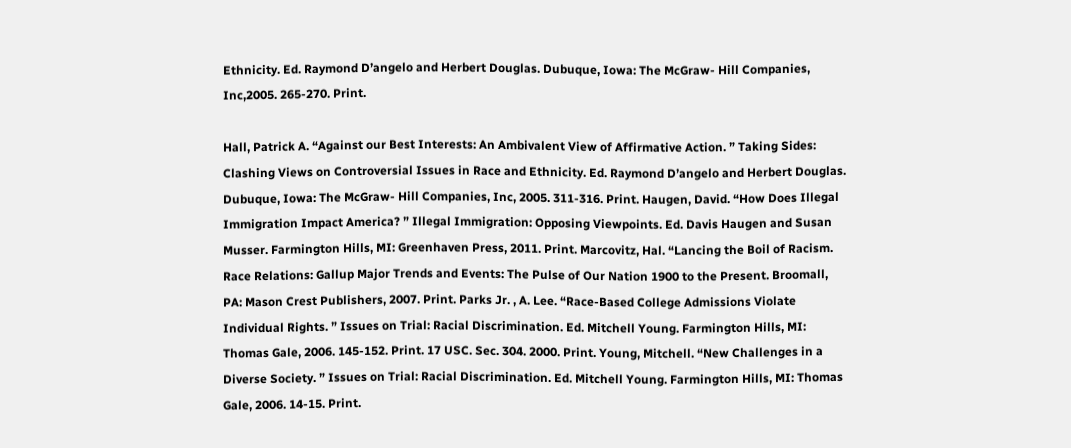Ethnicity. Ed. Raymond D’angelo and Herbert Douglas. Dubuque, Iowa: The McGraw- Hill Companies, Inc,2005. 265-270. Print.

Hall, Patrick A. “Against our Best Interests: An Ambivalent View of Affirmative Action. ” Taking Sides: Clashing Views on Controversial Issues in Race and Ethnicity. Ed. Raymond D’angelo and Herbert Douglas. Dubuque, Iowa: The McGraw- Hill Companies, Inc, 2005. 311-316. Print. Haugen, David. “How Does Illegal Immigration Impact America? ” Illegal Immigration: Opposing Viewpoints. Ed. Davis Haugen and Susan Musser. Farmington Hills, MI: Greenhaven Press, 2011. Print. Marcovitz, Hal. “Lancing the Boil of Racism. Race Relations: Gallup Major Trends and Events: The Pulse of Our Nation 1900 to the Present. Broomall, PA: Mason Crest Publishers, 2007. Print. Parks Jr. , A. Lee. “Race-Based College Admissions Violate Individual Rights. ” Issues on Trial: Racial Discrimination. Ed. Mitchell Young. Farmington Hills, MI: Thomas Gale, 2006. 145-152. Print. 17 USC. Sec. 304. 2000. Print. Young, Mitchell. “New Challenges in a Diverse Society. ” Issues on Trial: Racial Discrimination. Ed. Mitchell Young. Farmington Hills, MI: Thomas Gale, 2006. 14-15. Print.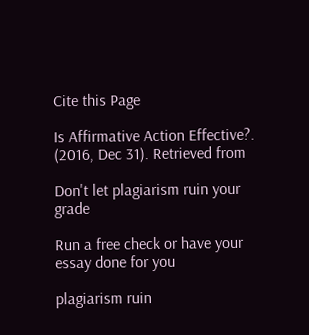Cite this Page

Is Affirmative Action Effective?. (2016, Dec 31). Retrieved from

Don't let plagiarism ruin your grade

Run a free check or have your essay done for you

plagiarism ruin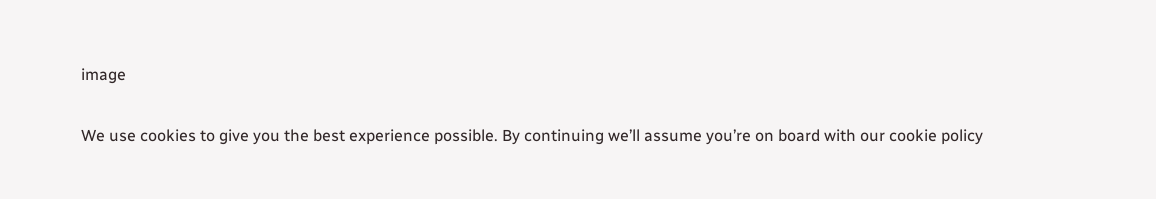image

We use cookies to give you the best experience possible. By continuing we’ll assume you’re on board with our cookie policy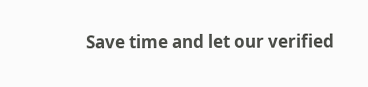Save time and let our verified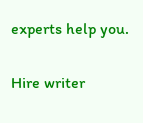experts help you.

Hire writer